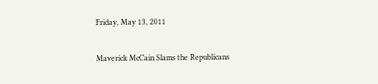Friday, May 13, 2011

Maverick McCain Slams the Republicans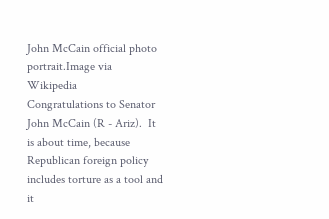John McCain official photo portrait.Image via Wikipedia
Congratulations to Senator John McCain (R - Ariz).  It is about time, because Republican foreign policy includes torture as a tool and it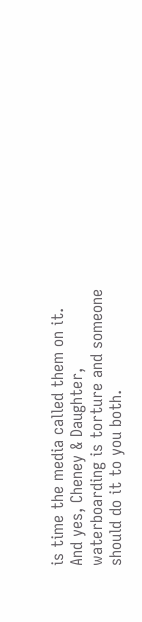is time the media called them on it.  And yes, Cheney & Daughter, waterboarding is torture and someone should do it to you both.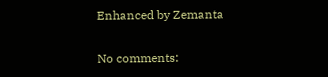Enhanced by Zemanta

No comments: